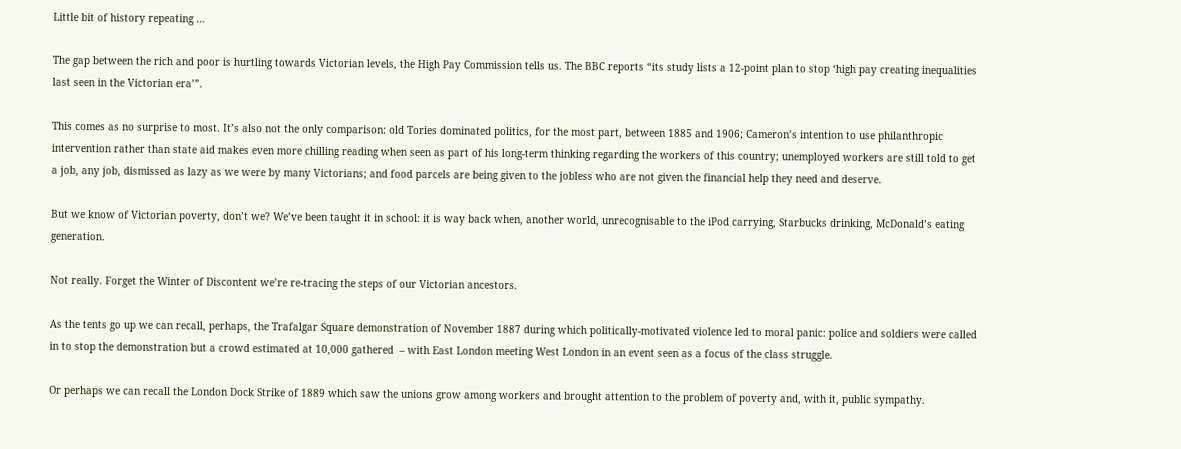Little bit of history repeating …

The gap between the rich and poor is hurtling towards Victorian levels, the High Pay Commission tells us. The BBC reports “its study lists a 12-point plan to stop ‘high pay creating inequalities last seen in the Victorian era’”.

This comes as no surprise to most. It’s also not the only comparison: old Tories dominated politics, for the most part, between 1885 and 1906; Cameron’s intention to use philanthropic intervention rather than state aid makes even more chilling reading when seen as part of his long-term thinking regarding the workers of this country; unemployed workers are still told to get a job, any job, dismissed as lazy as we were by many Victorians; and food parcels are being given to the jobless who are not given the financial help they need and deserve.

But we know of Victorian poverty, don’t we? We’ve been taught it in school: it is way back when, another world, unrecognisable to the iPod carrying, Starbucks drinking, McDonald’s eating generation.

Not really. Forget the Winter of Discontent we’re re-tracing the steps of our Victorian ancestors.

As the tents go up we can recall, perhaps, the Trafalgar Square demonstration of November 1887 during which politically-motivated violence led to moral panic: police and soldiers were called in to stop the demonstration but a crowd estimated at 10,000 gathered  – with East London meeting West London in an event seen as a focus of the class struggle.

Or perhaps we can recall the London Dock Strike of 1889 which saw the unions grow among workers and brought attention to the problem of poverty and, with it, public sympathy.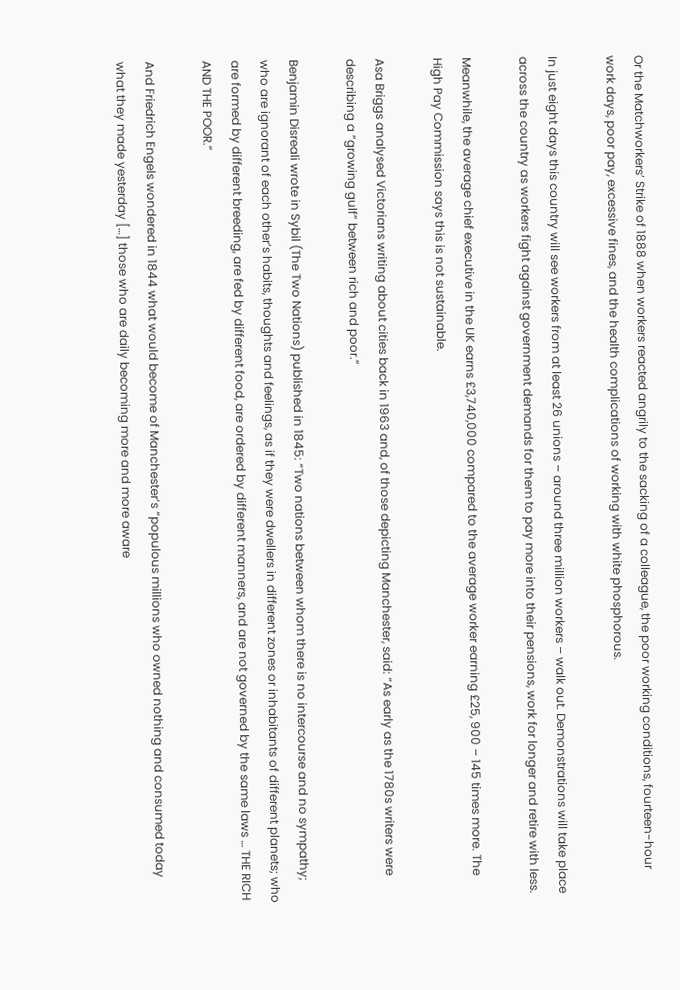Or the Matchworkers’ Strike of 1888 when workers reacted angrily to the sacking of a colleague, the poor working conditions, fourteen-hour work days, poor pay, excessive fines, and the health complications of working with white phosphorous.

In just eight days this country will see workers from at least 26 unions – around three million workers – walk out. Demonstrations will take place across the country as workers fight against government demands for them to pay more into their pensions, work for longer and retire with less.

Meanwhile, the average chief executive in the UK earns £3,740,000 compared to the average worker earning £25, 900 – 145 times more. The High Pay Commission says this is not sustainable.

Asa Briggs analysed Victorians writing about cities back in 1963 and, of those depicting Manchester, said: “As early as the 1780s writers were describing a “growing gulf” between rich and poor.”

Benjamin Disreali wrote in Sybil (The Two Nations) published in 1845: “Two nations between whom there is no intercourse and no sympathy; who are ignorant of each other’s habits, thoughts and feelings, as if they were dwellers in different zones or inhabitants of different planets; who are formed by different breeding, are fed by different food, are ordered by different manners, and are not governed by the same laws … THE RICH AND THE POOR.”

And Friedrich Engels wondered in 1844 what would become of Manchester’s “populous millions who owned nothing and consumed today what they made yesterday […] those who are daily becoming more and more aware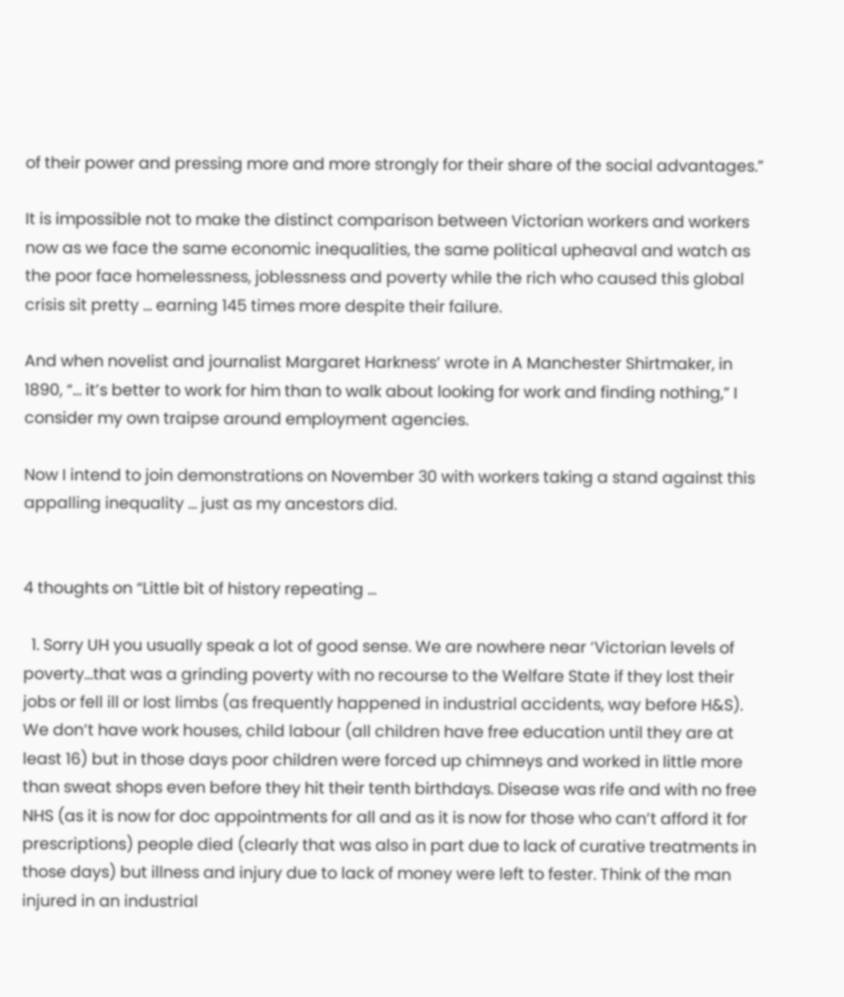of their power and pressing more and more strongly for their share of the social advantages.”

It is impossible not to make the distinct comparison between Victorian workers and workers now as we face the same economic inequalities, the same political upheaval and watch as the poor face homelessness, joblessness and poverty while the rich who caused this global crisis sit pretty … earning 145 times more despite their failure.

And when novelist and journalist Margaret Harkness’ wrote in A Manchester Shirtmaker, in 1890, “… it’s better to work for him than to walk about looking for work and finding nothing,” I consider my own traipse around employment agencies.

Now I intend to join demonstrations on November 30 with workers taking a stand against this appalling inequality … just as my ancestors did.


4 thoughts on “Little bit of history repeating …

  1. Sorry UH you usually speak a lot of good sense. We are nowhere near ‘Victorian levels of poverty…that was a grinding poverty with no recourse to the Welfare State if they lost their jobs or fell ill or lost limbs (as frequently happened in industrial accidents, way before H&S). We don’t have work houses, child labour (all children have free education until they are at least 16) but in those days poor children were forced up chimneys and worked in little more than sweat shops even before they hit their tenth birthdays. Disease was rife and with no free NHS (as it is now for doc appointments for all and as it is now for those who can’t afford it for prescriptions) people died (clearly that was also in part due to lack of curative treatments in those days) but illness and injury due to lack of money were left to fester. Think of the man injured in an industrial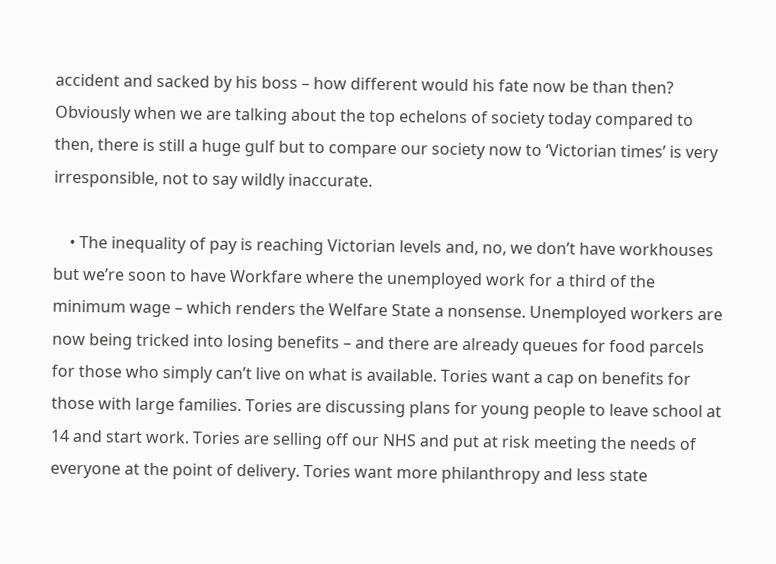accident and sacked by his boss – how different would his fate now be than then? Obviously when we are talking about the top echelons of society today compared to then, there is still a huge gulf but to compare our society now to ‘Victorian times’ is very irresponsible, not to say wildly inaccurate.

    • The inequality of pay is reaching Victorian levels and, no, we don’t have workhouses but we’re soon to have Workfare where the unemployed work for a third of the minimum wage – which renders the Welfare State a nonsense. Unemployed workers are now being tricked into losing benefits – and there are already queues for food parcels for those who simply can’t live on what is available. Tories want a cap on benefits for those with large families. Tories are discussing plans for young people to leave school at 14 and start work. Tories are selling off our NHS and put at risk meeting the needs of everyone at the point of delivery. Tories want more philanthropy and less state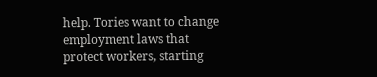help. Tories want to change employment laws that protect workers, starting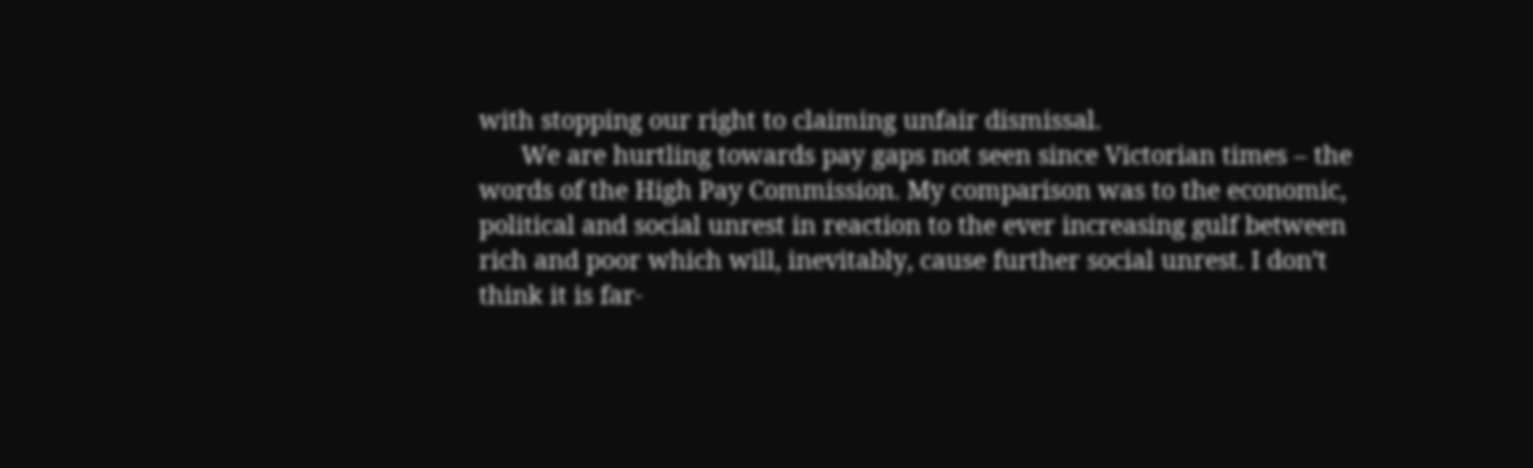with stopping our right to claiming unfair dismissal.
      We are hurtling towards pay gaps not seen since Victorian times – the words of the High Pay Commission. My comparison was to the economic, political and social unrest in reaction to the ever increasing gulf between rich and poor which will, inevitably, cause further social unrest. I don’t think it is far-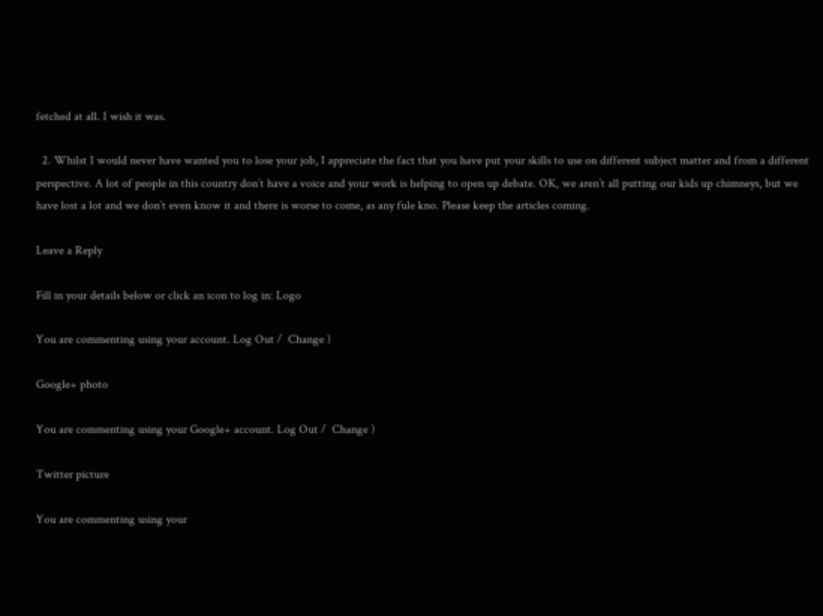fetched at all. I wish it was.

  2. Whilst I would never have wanted you to lose your job, I appreciate the fact that you have put your skills to use on different subject matter and from a different perspective. A lot of people in this country don’t have a voice and your work is helping to open up debate. OK, we aren’t all putting our kids up chimneys, but we have lost a lot and we don’t even know it and there is worse to come, as any fule kno. Please keep the articles coming.

Leave a Reply

Fill in your details below or click an icon to log in: Logo

You are commenting using your account. Log Out /  Change )

Google+ photo

You are commenting using your Google+ account. Log Out /  Change )

Twitter picture

You are commenting using your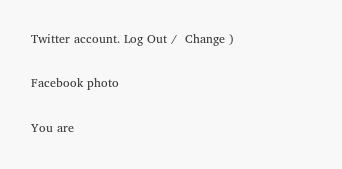Twitter account. Log Out /  Change )

Facebook photo

You are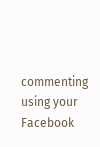commenting using your Facebook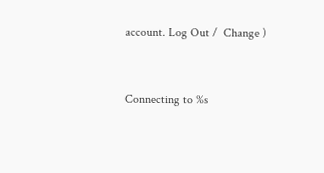account. Log Out /  Change )


Connecting to %s